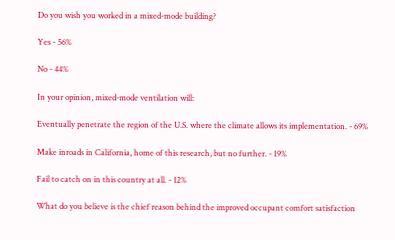Do you wish you worked in a mixed-mode building?

Yes - 56%

No - 44%

In your opinion, mixed-mode ventilation will:

Eventually penetrate the region of the U.S. where the climate allows its implementation. - 69%

Make inroads in California, home of this research, but no further. - 19%

Fail to catch on in this country at all. - 12%

What do you believe is the chief reason behind the improved occupant comfort satisfaction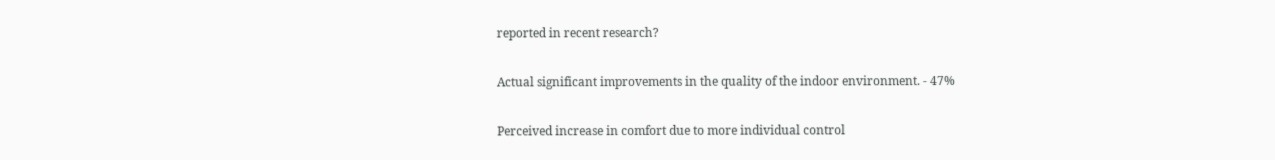reported in recent research?

Actual significant improvements in the quality of the indoor environment. - 47%

Perceived increase in comfort due to more individual control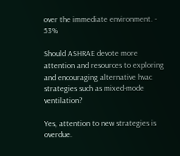over the immediate environment. - 53%

Should ASHRAE devote more attention and resources to exploring and encouraging alternative hvac strategies such as mixed-mode ventilation?

Yes, attention to new strategies is overdue.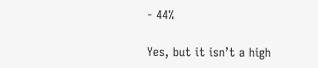- 44%

Yes, but it isn’t a high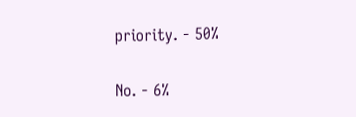priority. - 50%

No. - 6%